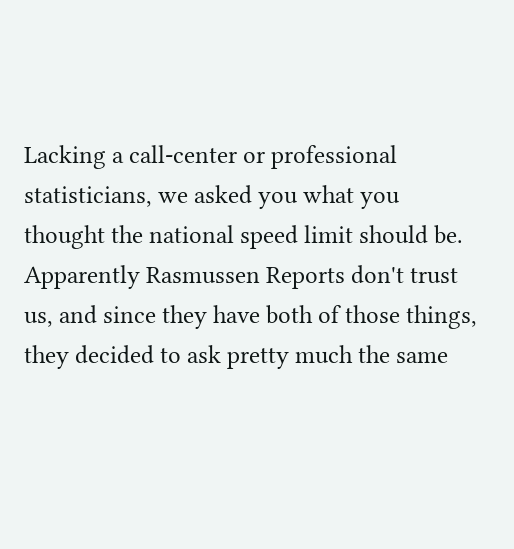Lacking a call-center or professional statisticians, we asked you what you thought the national speed limit should be. Apparently Rasmussen Reports don't trust us, and since they have both of those things, they decided to ask pretty much the same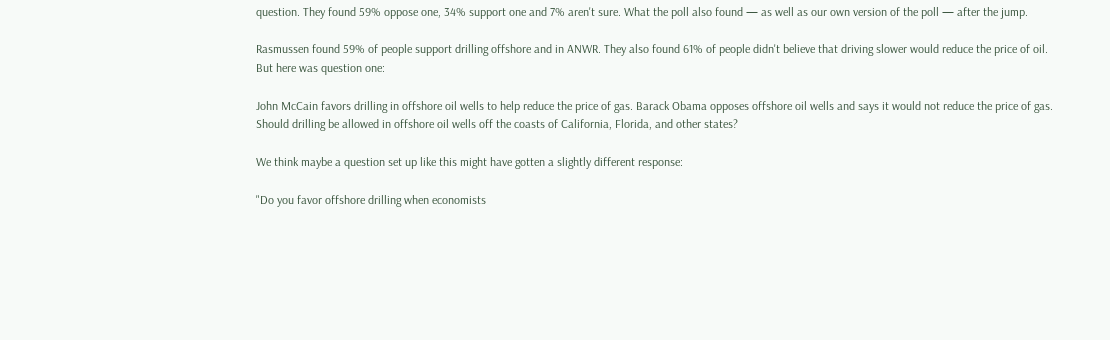question. They found 59% oppose one, 34% support one and 7% aren't sure. What the poll also found — as well as our own version of the poll — after the jump.

Rasmussen found 59% of people support drilling offshore and in ANWR. They also found 61% of people didn't believe that driving slower would reduce the price of oil. But here was question one:

John McCain favors drilling in offshore oil wells to help reduce the price of gas. Barack Obama opposes offshore oil wells and says it would not reduce the price of gas. Should drilling be allowed in offshore oil wells off the coasts of California, Florida, and other states?

We think maybe a question set up like this might have gotten a slightly different response:

"Do you favor offshore drilling when economists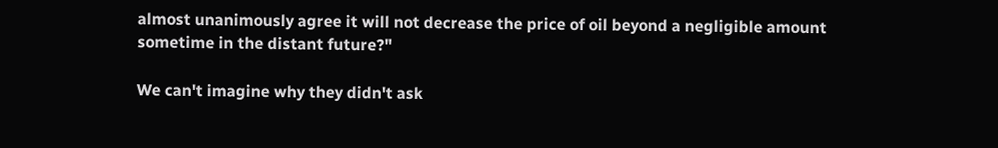almost unanimously agree it will not decrease the price of oil beyond a negligible amount sometime in the distant future?"

We can't imagine why they didn't ask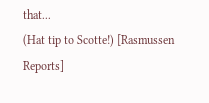that...
(Hat tip to Scotte!) [Rasmussen Reports]